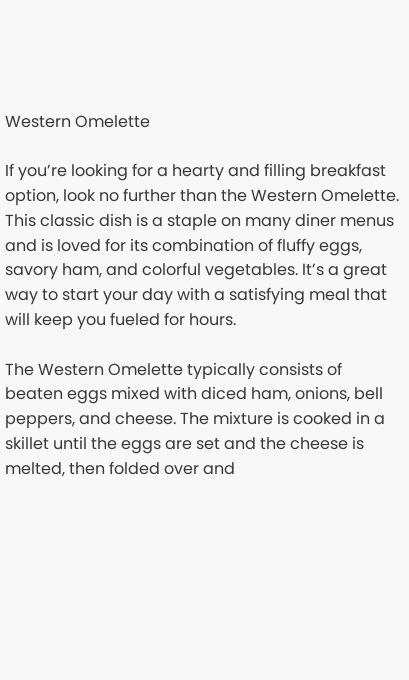Western Omelette

If you’re looking for a hearty and filling breakfast option, look no further than the Western Omelette. This classic dish is a staple on many diner menus and is loved for its combination of fluffy eggs, savory ham, and colorful vegetables. It’s a great way to start your day with a satisfying meal that will keep you fueled for hours.

The Western Omelette typically consists of beaten eggs mixed with diced ham, onions, bell peppers, and cheese. The mixture is cooked in a skillet until the eggs are set and the cheese is melted, then folded over and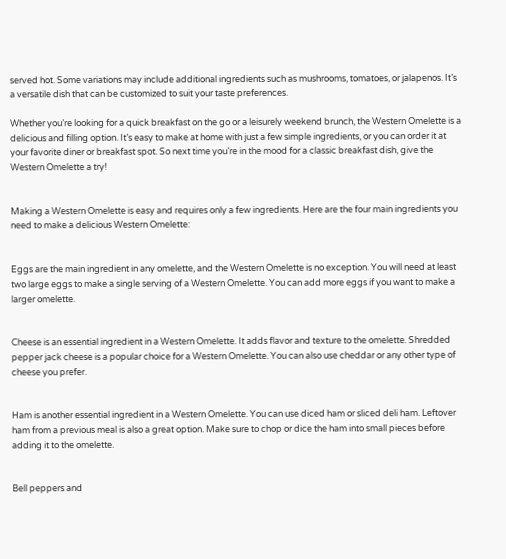served hot. Some variations may include additional ingredients such as mushrooms, tomatoes, or jalapenos. It’s a versatile dish that can be customized to suit your taste preferences.

Whether you’re looking for a quick breakfast on the go or a leisurely weekend brunch, the Western Omelette is a delicious and filling option. It’s easy to make at home with just a few simple ingredients, or you can order it at your favorite diner or breakfast spot. So next time you’re in the mood for a classic breakfast dish, give the Western Omelette a try!


Making a Western Omelette is easy and requires only a few ingredients. Here are the four main ingredients you need to make a delicious Western Omelette:


Eggs are the main ingredient in any omelette, and the Western Omelette is no exception. You will need at least two large eggs to make a single serving of a Western Omelette. You can add more eggs if you want to make a larger omelette.


Cheese is an essential ingredient in a Western Omelette. It adds flavor and texture to the omelette. Shredded pepper jack cheese is a popular choice for a Western Omelette. You can also use cheddar or any other type of cheese you prefer.


Ham is another essential ingredient in a Western Omelette. You can use diced ham or sliced deli ham. Leftover ham from a previous meal is also a great option. Make sure to chop or dice the ham into small pieces before adding it to the omelette.


Bell peppers and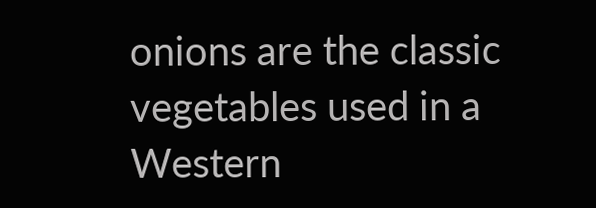onions are the classic vegetables used in a Western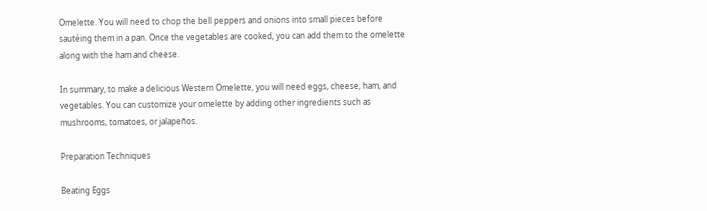Omelette. You will need to chop the bell peppers and onions into small pieces before sautéing them in a pan. Once the vegetables are cooked, you can add them to the omelette along with the ham and cheese.

In summary, to make a delicious Western Omelette, you will need eggs, cheese, ham, and vegetables. You can customize your omelette by adding other ingredients such as mushrooms, tomatoes, or jalapeños.

Preparation Techniques

Beating Eggs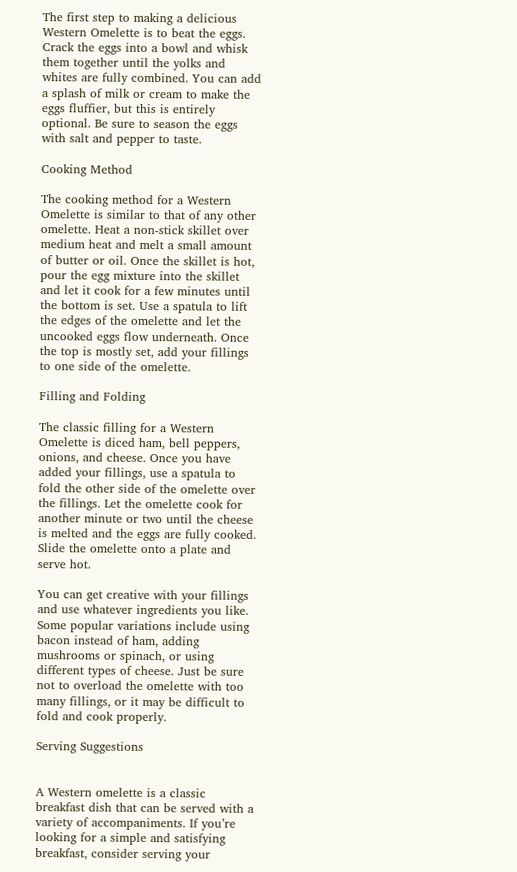The first step to making a delicious Western Omelette is to beat the eggs. Crack the eggs into a bowl and whisk them together until the yolks and whites are fully combined. You can add a splash of milk or cream to make the eggs fluffier, but this is entirely optional. Be sure to season the eggs with salt and pepper to taste.

Cooking Method

The cooking method for a Western Omelette is similar to that of any other omelette. Heat a non-stick skillet over medium heat and melt a small amount of butter or oil. Once the skillet is hot, pour the egg mixture into the skillet and let it cook for a few minutes until the bottom is set. Use a spatula to lift the edges of the omelette and let the uncooked eggs flow underneath. Once the top is mostly set, add your fillings to one side of the omelette.

Filling and Folding

The classic filling for a Western Omelette is diced ham, bell peppers, onions, and cheese. Once you have added your fillings, use a spatula to fold the other side of the omelette over the fillings. Let the omelette cook for another minute or two until the cheese is melted and the eggs are fully cooked. Slide the omelette onto a plate and serve hot.

You can get creative with your fillings and use whatever ingredients you like. Some popular variations include using bacon instead of ham, adding mushrooms or spinach, or using different types of cheese. Just be sure not to overload the omelette with too many fillings, or it may be difficult to fold and cook properly.

Serving Suggestions


A Western omelette is a classic breakfast dish that can be served with a variety of accompaniments. If you’re looking for a simple and satisfying breakfast, consider serving your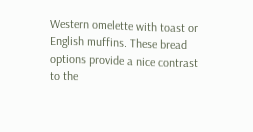Western omelette with toast or English muffins. These bread options provide a nice contrast to the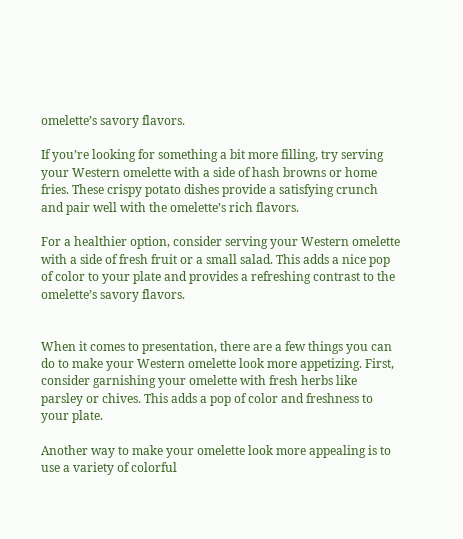omelette’s savory flavors.

If you’re looking for something a bit more filling, try serving your Western omelette with a side of hash browns or home fries. These crispy potato dishes provide a satisfying crunch and pair well with the omelette’s rich flavors.

For a healthier option, consider serving your Western omelette with a side of fresh fruit or a small salad. This adds a nice pop of color to your plate and provides a refreshing contrast to the omelette’s savory flavors.


When it comes to presentation, there are a few things you can do to make your Western omelette look more appetizing. First, consider garnishing your omelette with fresh herbs like parsley or chives. This adds a pop of color and freshness to your plate.

Another way to make your omelette look more appealing is to use a variety of colorful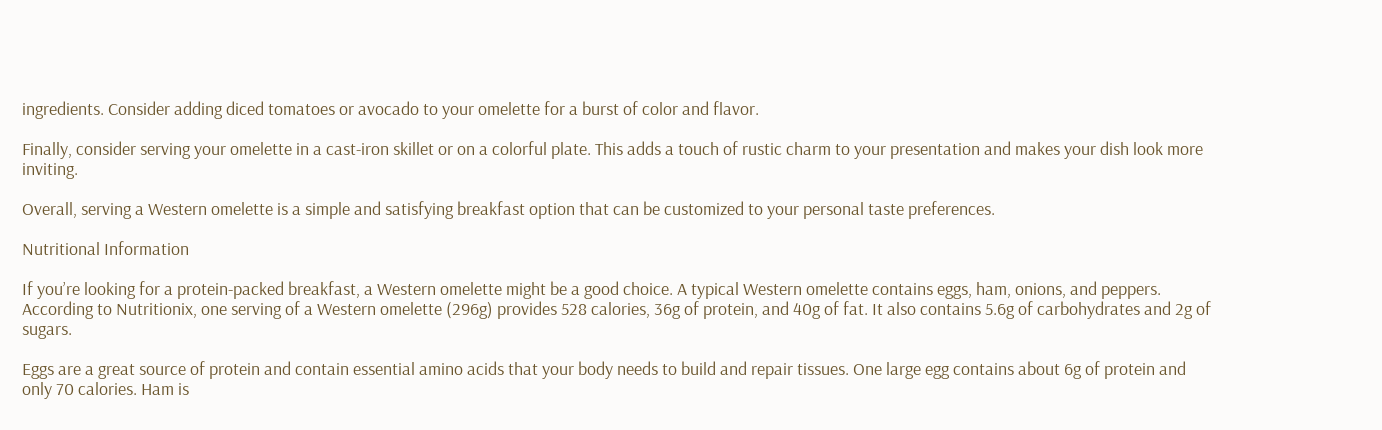ingredients. Consider adding diced tomatoes or avocado to your omelette for a burst of color and flavor.

Finally, consider serving your omelette in a cast-iron skillet or on a colorful plate. This adds a touch of rustic charm to your presentation and makes your dish look more inviting.

Overall, serving a Western omelette is a simple and satisfying breakfast option that can be customized to your personal taste preferences.

Nutritional Information

If you’re looking for a protein-packed breakfast, a Western omelette might be a good choice. A typical Western omelette contains eggs, ham, onions, and peppers. According to Nutritionix, one serving of a Western omelette (296g) provides 528 calories, 36g of protein, and 40g of fat. It also contains 5.6g of carbohydrates and 2g of sugars.

Eggs are a great source of protein and contain essential amino acids that your body needs to build and repair tissues. One large egg contains about 6g of protein and only 70 calories. Ham is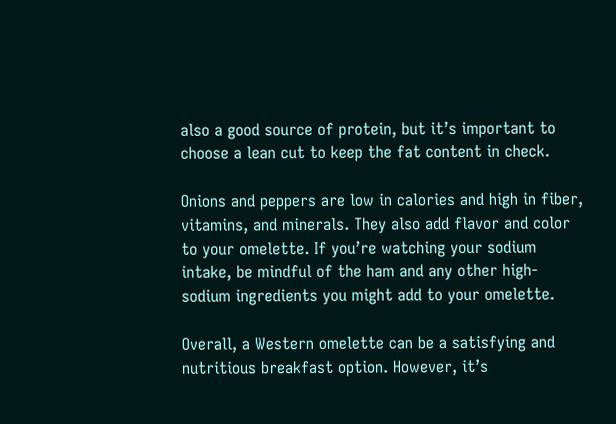also a good source of protein, but it’s important to choose a lean cut to keep the fat content in check.

Onions and peppers are low in calories and high in fiber, vitamins, and minerals. They also add flavor and color to your omelette. If you’re watching your sodium intake, be mindful of the ham and any other high-sodium ingredients you might add to your omelette.

Overall, a Western omelette can be a satisfying and nutritious breakfast option. However, it’s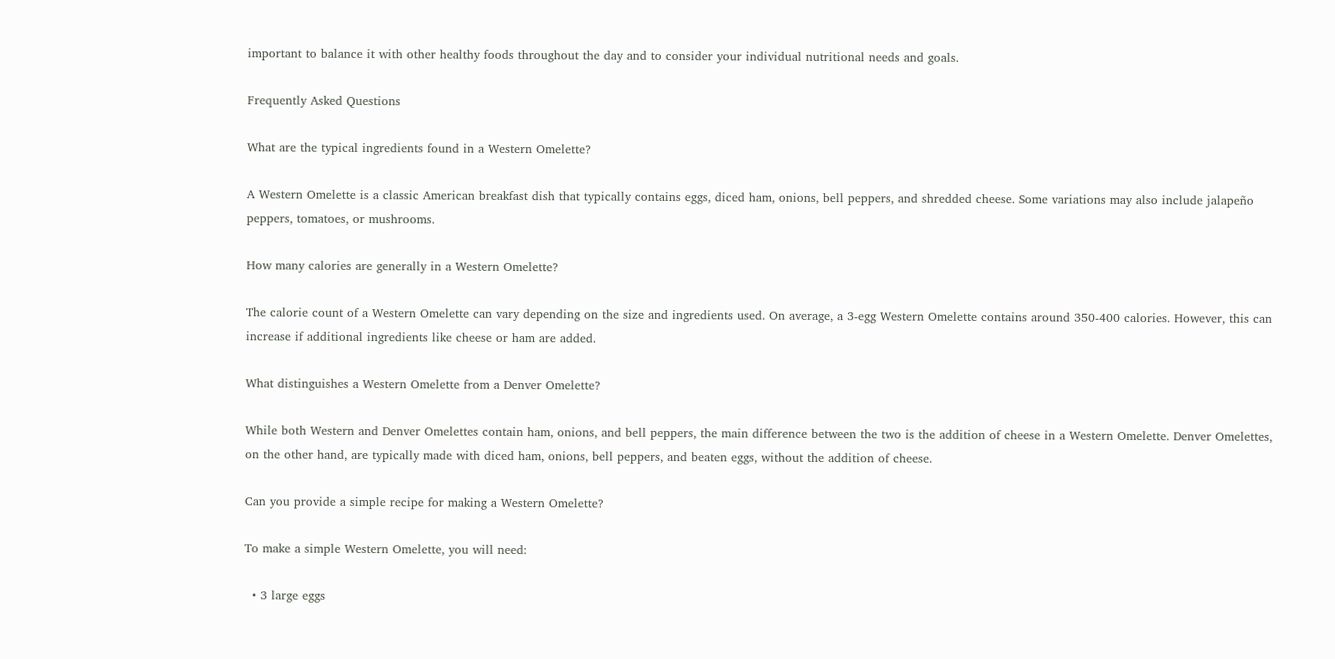important to balance it with other healthy foods throughout the day and to consider your individual nutritional needs and goals.

Frequently Asked Questions

What are the typical ingredients found in a Western Omelette?

A Western Omelette is a classic American breakfast dish that typically contains eggs, diced ham, onions, bell peppers, and shredded cheese. Some variations may also include jalapeño peppers, tomatoes, or mushrooms.

How many calories are generally in a Western Omelette?

The calorie count of a Western Omelette can vary depending on the size and ingredients used. On average, a 3-egg Western Omelette contains around 350-400 calories. However, this can increase if additional ingredients like cheese or ham are added.

What distinguishes a Western Omelette from a Denver Omelette?

While both Western and Denver Omelettes contain ham, onions, and bell peppers, the main difference between the two is the addition of cheese in a Western Omelette. Denver Omelettes, on the other hand, are typically made with diced ham, onions, bell peppers, and beaten eggs, without the addition of cheese.

Can you provide a simple recipe for making a Western Omelette?

To make a simple Western Omelette, you will need:

  • 3 large eggs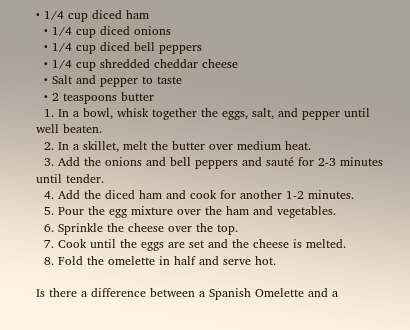• 1/4 cup diced ham
  • 1/4 cup diced onions
  • 1/4 cup diced bell peppers
  • 1/4 cup shredded cheddar cheese
  • Salt and pepper to taste
  • 2 teaspoons butter
  1. In a bowl, whisk together the eggs, salt, and pepper until well beaten.
  2. In a skillet, melt the butter over medium heat.
  3. Add the onions and bell peppers and sauté for 2-3 minutes until tender.
  4. Add the diced ham and cook for another 1-2 minutes.
  5. Pour the egg mixture over the ham and vegetables.
  6. Sprinkle the cheese over the top.
  7. Cook until the eggs are set and the cheese is melted.
  8. Fold the omelette in half and serve hot.

Is there a difference between a Spanish Omelette and a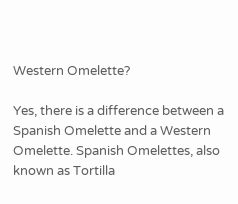Western Omelette?

Yes, there is a difference between a Spanish Omelette and a Western Omelette. Spanish Omelettes, also known as Tortilla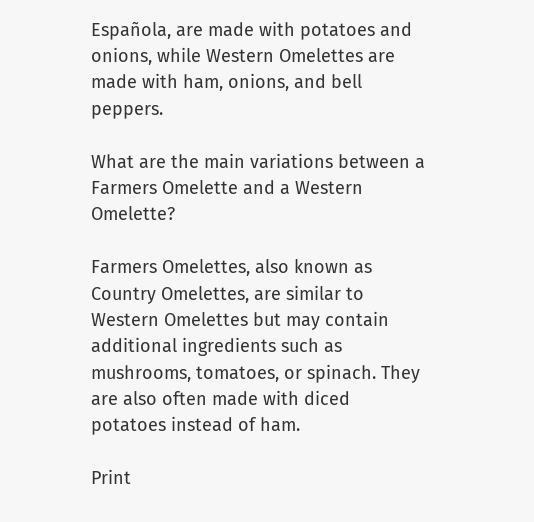Española, are made with potatoes and onions, while Western Omelettes are made with ham, onions, and bell peppers.

What are the main variations between a Farmers Omelette and a Western Omelette?

Farmers Omelettes, also known as Country Omelettes, are similar to Western Omelettes but may contain additional ingredients such as mushrooms, tomatoes, or spinach. They are also often made with diced potatoes instead of ham.

Print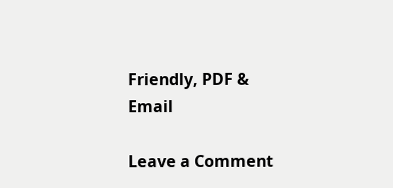Friendly, PDF & Email

Leave a Comment